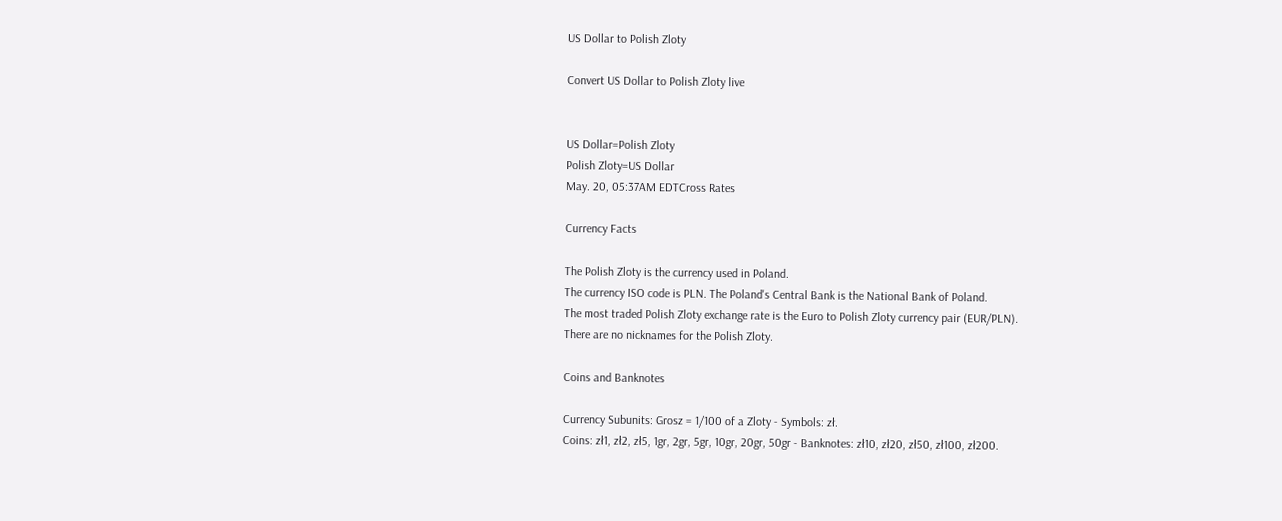US Dollar to Polish Zloty

Convert US Dollar to Polish Zloty live


US Dollar=Polish Zloty
Polish Zloty=US Dollar
May. 20, 05:37AM EDTCross Rates

Currency Facts

The Polish Zloty is the currency used in Poland.
The currency ISO code is PLN. The Poland's Central Bank is the National Bank of Poland.
The most traded Polish Zloty exchange rate is the Euro to Polish Zloty currency pair (EUR/PLN).
There are no nicknames for the Polish Zloty.

Coins and Banknotes

Currency Subunits: Grosz = 1/100 of a Zloty - Symbols: zł.
Coins: zł1, zł2, zł5, 1gr, 2gr, 5gr, 10gr, 20gr, 50gr - Banknotes: zł10, zł20, zł50, zł100, zł200.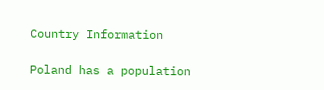Country Information

Poland has a population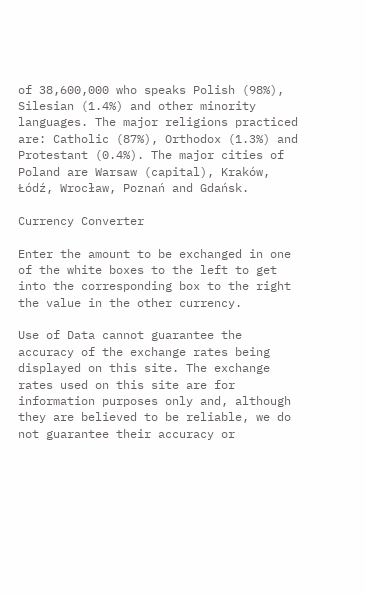of 38,600,000 who speaks Polish (98%), Silesian (1.4%) and other minority languages. The major religions practiced are: Catholic (87%), Orthodox (1.3%) and Protestant (0.4%). The major cities of Poland are Warsaw (capital), Kraków, Łódź, Wrocław, Poznań and Gdańsk.

Currency Converter

Enter the amount to be exchanged in one of the white boxes to the left to get into the corresponding box to the right the value in the other currency.

Use of Data cannot guarantee the accuracy of the exchange rates being displayed on this site. The exchange rates used on this site are for information purposes only and, although they are believed to be reliable, we do not guarantee their accuracy or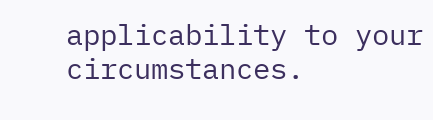applicability to your circumstances.